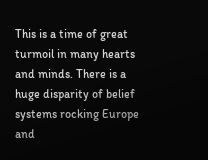This is a time of great turmoil in many hearts and minds. There is a huge disparity of belief systems rocking Europe and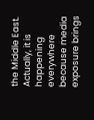the Middle East. Actually, it is happening everywhere because media exposure brings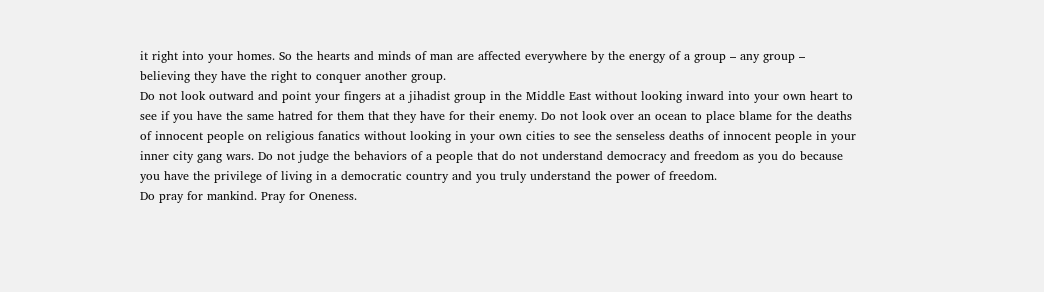it right into your homes. So the hearts and minds of man are affected everywhere by the energy of a group – any group – believing they have the right to conquer another group.
Do not look outward and point your fingers at a jihadist group in the Middle East without looking inward into your own heart to see if you have the same hatred for them that they have for their enemy. Do not look over an ocean to place blame for the deaths of innocent people on religious fanatics without looking in your own cities to see the senseless deaths of innocent people in your inner city gang wars. Do not judge the behaviors of a people that do not understand democracy and freedom as you do because you have the privilege of living in a democratic country and you truly understand the power of freedom.
Do pray for mankind. Pray for Oneness.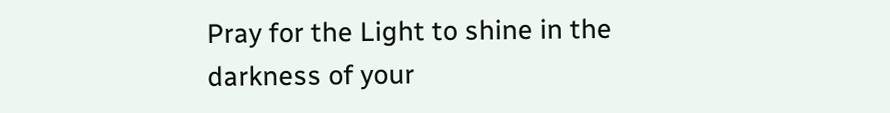Pray for the Light to shine in the darkness of your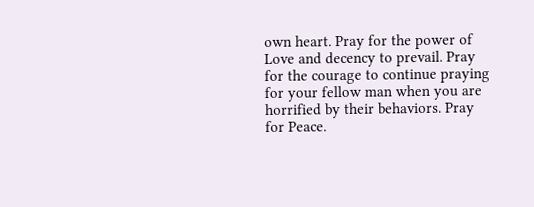own heart. Pray for the power of Love and decency to prevail. Pray for the courage to continue praying for your fellow man when you are horrified by their behaviors. Pray for Peace.